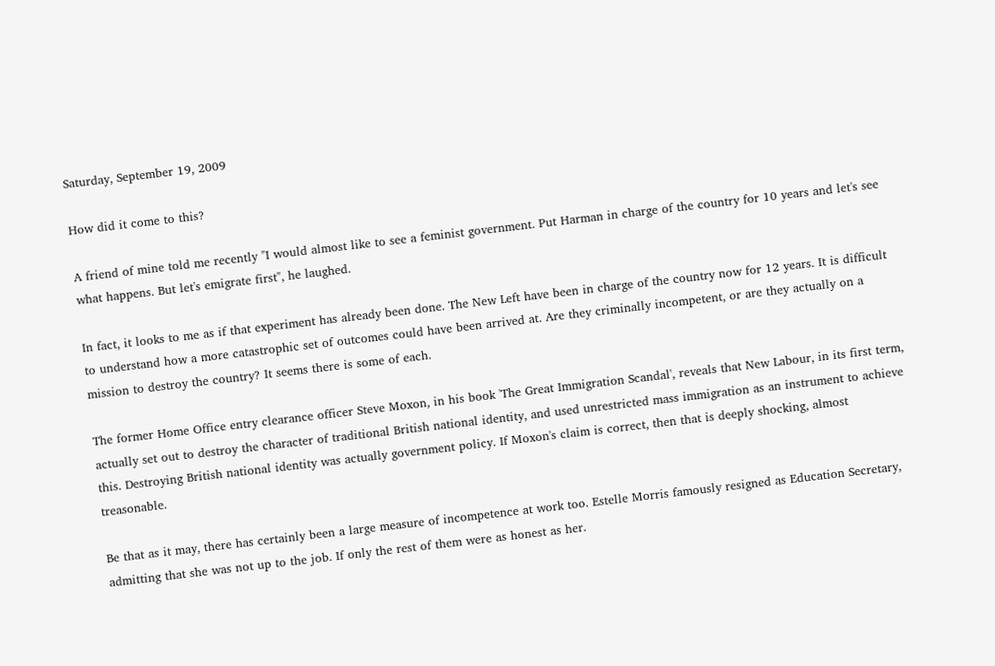Saturday, September 19, 2009

How did it come to this?

A friend of mine told me recently "I would almost like to see a feminist government. Put Harman in charge of the country for 10 years and let's see what happens. But let's emigrate first", he laughed.

In fact, it looks to me as if that experiment has already been done. The New Left have been in charge of the country now for 12 years. It is difficult to understand how a more catastrophic set of outcomes could have been arrived at. Are they criminally incompetent, or are they actually on a mission to destroy the country? It seems there is some of each.

The former Home Office entry clearance officer Steve Moxon, in his book 'The Great Immigration Scandal', reveals that New Labour, in its first term, actually set out to destroy the character of traditional British national identity, and used unrestricted mass immigration as an instrument to achieve this. Destroying British national identity was actually government policy. If Moxon's claim is correct, then that is deeply shocking, almost treasonable.

Be that as it may, there has certainly been a large measure of incompetence at work too. Estelle Morris famously resigned as Education Secretary, admitting that she was not up to the job. If only the rest of them were as honest as her.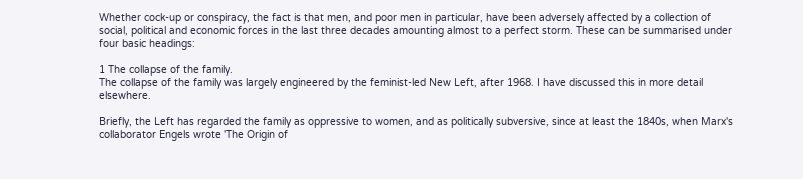Whether cock-up or conspiracy, the fact is that men, and poor men in particular, have been adversely affected by a collection of social, political and economic forces in the last three decades amounting almost to a perfect storm. These can be summarised under four basic headings:

1 The collapse of the family.
The collapse of the family was largely engineered by the feminist-led New Left, after 1968. I have discussed this in more detail elsewhere.

Briefly, the Left has regarded the family as oppressive to women, and as politically subversive, since at least the 1840s, when Marx's collaborator Engels wrote 'The Origin of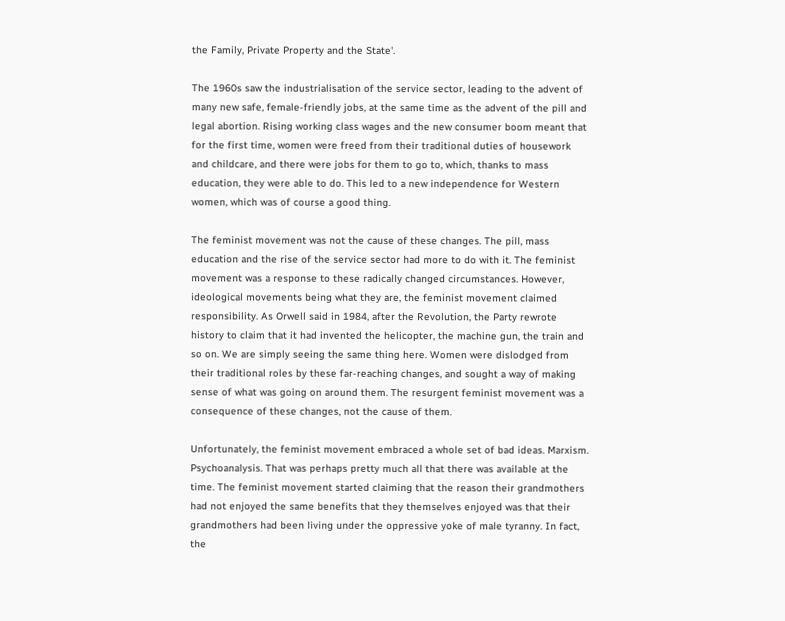the Family, Private Property and the State'.

The 1960s saw the industrialisation of the service sector, leading to the advent of many new safe, female-friendly jobs, at the same time as the advent of the pill and legal abortion. Rising working class wages and the new consumer boom meant that for the first time, women were freed from their traditional duties of housework and childcare, and there were jobs for them to go to, which, thanks to mass education, they were able to do. This led to a new independence for Western women, which was of course a good thing.

The feminist movement was not the cause of these changes. The pill, mass education and the rise of the service sector had more to do with it. The feminist movement was a response to these radically changed circumstances. However, ideological movements being what they are, the feminist movement claimed responsibility. As Orwell said in 1984, after the Revolution, the Party rewrote history to claim that it had invented the helicopter, the machine gun, the train and so on. We are simply seeing the same thing here. Women were dislodged from their traditional roles by these far-reaching changes, and sought a way of making sense of what was going on around them. The resurgent feminist movement was a consequence of these changes, not the cause of them.

Unfortunately, the feminist movement embraced a whole set of bad ideas. Marxism. Psychoanalysis. That was perhaps pretty much all that there was available at the time. The feminist movement started claiming that the reason their grandmothers had not enjoyed the same benefits that they themselves enjoyed was that their grandmothers had been living under the oppressive yoke of male tyranny. In fact, the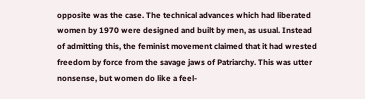opposite was the case. The technical advances which had liberated women by 1970 were designed and built by men, as usual. Instead of admitting this, the feminist movement claimed that it had wrested freedom by force from the savage jaws of Patriarchy. This was utter nonsense, but women do like a feel-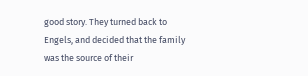good story. They turned back to Engels, and decided that the family was the source of their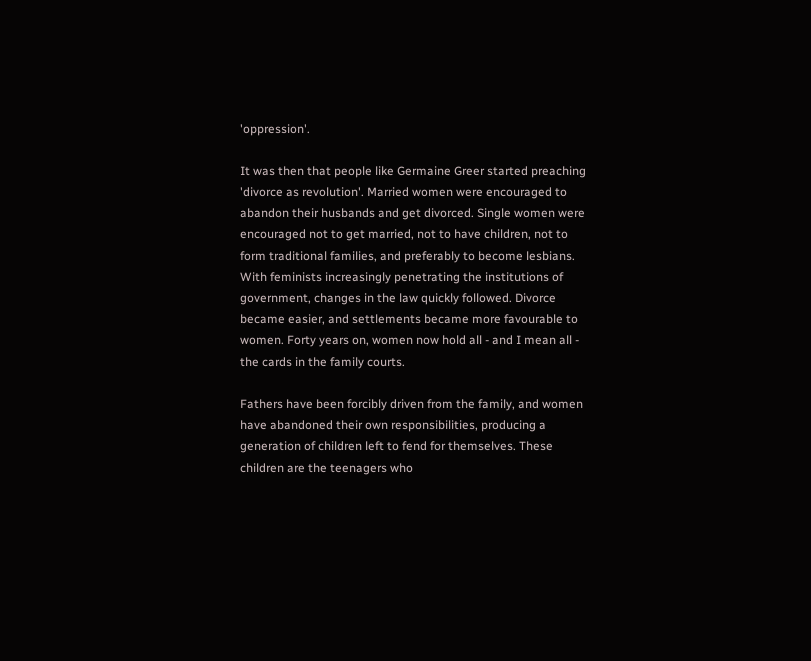'oppression'.

It was then that people like Germaine Greer started preaching 'divorce as revolution'. Married women were encouraged to abandon their husbands and get divorced. Single women were encouraged not to get married, not to have children, not to form traditional families, and preferably to become lesbians. With feminists increasingly penetrating the institutions of government, changes in the law quickly followed. Divorce became easier, and settlements became more favourable to women. Forty years on, women now hold all - and I mean all - the cards in the family courts.

Fathers have been forcibly driven from the family, and women have abandoned their own responsibilities, producing a generation of children left to fend for themselves. These children are the teenagers who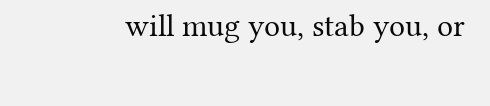will mug you, stab you, or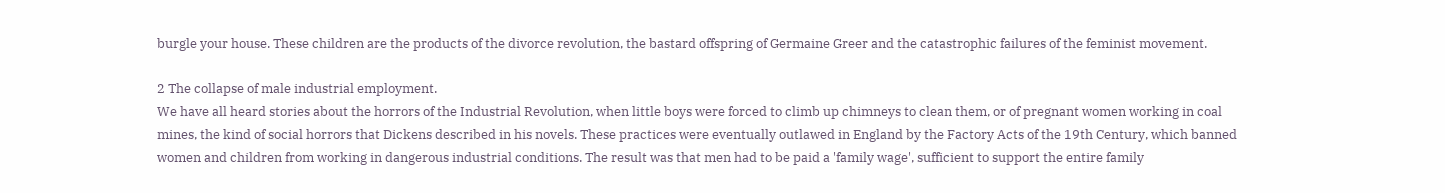burgle your house. These children are the products of the divorce revolution, the bastard offspring of Germaine Greer and the catastrophic failures of the feminist movement.

2 The collapse of male industrial employment.
We have all heard stories about the horrors of the Industrial Revolution, when little boys were forced to climb up chimneys to clean them, or of pregnant women working in coal mines, the kind of social horrors that Dickens described in his novels. These practices were eventually outlawed in England by the Factory Acts of the 19th Century, which banned women and children from working in dangerous industrial conditions. The result was that men had to be paid a 'family wage', sufficient to support the entire family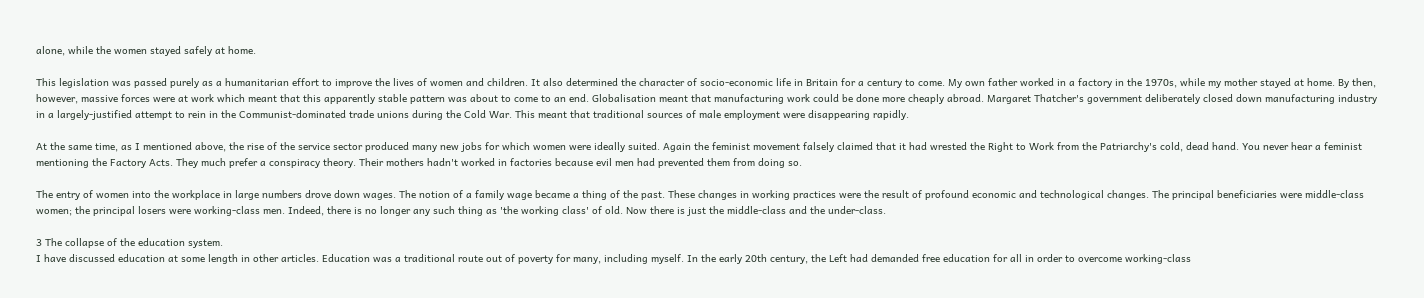alone, while the women stayed safely at home.

This legislation was passed purely as a humanitarian effort to improve the lives of women and children. It also determined the character of socio-economic life in Britain for a century to come. My own father worked in a factory in the 1970s, while my mother stayed at home. By then, however, massive forces were at work which meant that this apparently stable pattern was about to come to an end. Globalisation meant that manufacturing work could be done more cheaply abroad. Margaret Thatcher's government deliberately closed down manufacturing industry in a largely-justified attempt to rein in the Communist-dominated trade unions during the Cold War. This meant that traditional sources of male employment were disappearing rapidly.

At the same time, as I mentioned above, the rise of the service sector produced many new jobs for which women were ideally suited. Again the feminist movement falsely claimed that it had wrested the Right to Work from the Patriarchy's cold, dead hand. You never hear a feminist mentioning the Factory Acts. They much prefer a conspiracy theory. Their mothers hadn't worked in factories because evil men had prevented them from doing so.

The entry of women into the workplace in large numbers drove down wages. The notion of a family wage became a thing of the past. These changes in working practices were the result of profound economic and technological changes. The principal beneficiaries were middle-class women; the principal losers were working-class men. Indeed, there is no longer any such thing as 'the working class' of old. Now there is just the middle-class and the under-class.

3 The collapse of the education system.
I have discussed education at some length in other articles. Education was a traditional route out of poverty for many, including myself. In the early 20th century, the Left had demanded free education for all in order to overcome working-class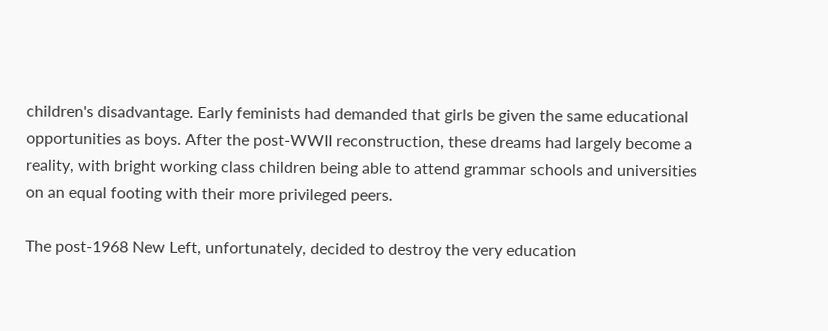children's disadvantage. Early feminists had demanded that girls be given the same educational opportunities as boys. After the post-WWII reconstruction, these dreams had largely become a reality, with bright working class children being able to attend grammar schools and universities on an equal footing with their more privileged peers.

The post-1968 New Left, unfortunately, decided to destroy the very education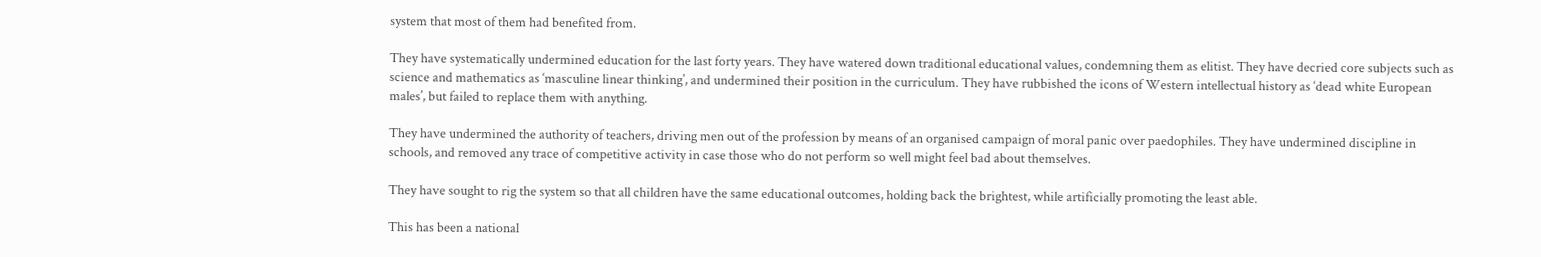system that most of them had benefited from.

They have systematically undermined education for the last forty years. They have watered down traditional educational values, condemning them as elitist. They have decried core subjects such as science and mathematics as ‘masculine linear thinking’, and undermined their position in the curriculum. They have rubbished the icons of Western intellectual history as ‘dead white European males’, but failed to replace them with anything.

They have undermined the authority of teachers, driving men out of the profession by means of an organised campaign of moral panic over paedophiles. They have undermined discipline in schools, and removed any trace of competitive activity in case those who do not perform so well might feel bad about themselves.

They have sought to rig the system so that all children have the same educational outcomes, holding back the brightest, while artificially promoting the least able.

This has been a national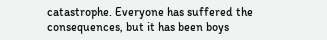catastrophe. Everyone has suffered the consequences, but it has been boys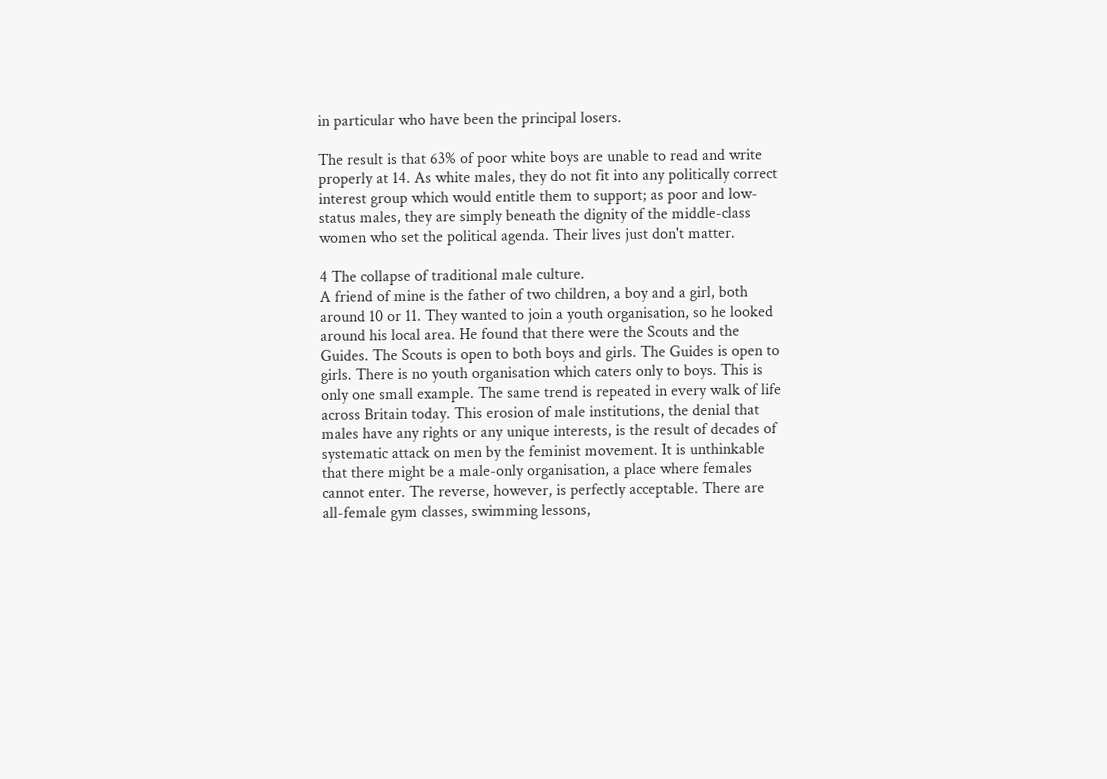in particular who have been the principal losers.

The result is that 63% of poor white boys are unable to read and write properly at 14. As white males, they do not fit into any politically correct interest group which would entitle them to support; as poor and low-status males, they are simply beneath the dignity of the middle-class women who set the political agenda. Their lives just don't matter.

4 The collapse of traditional male culture.
A friend of mine is the father of two children, a boy and a girl, both around 10 or 11. They wanted to join a youth organisation, so he looked around his local area. He found that there were the Scouts and the Guides. The Scouts is open to both boys and girls. The Guides is open to girls. There is no youth organisation which caters only to boys. This is only one small example. The same trend is repeated in every walk of life across Britain today. This erosion of male institutions, the denial that males have any rights or any unique interests, is the result of decades of systematic attack on men by the feminist movement. It is unthinkable that there might be a male-only organisation, a place where females cannot enter. The reverse, however, is perfectly acceptable. There are all-female gym classes, swimming lessons,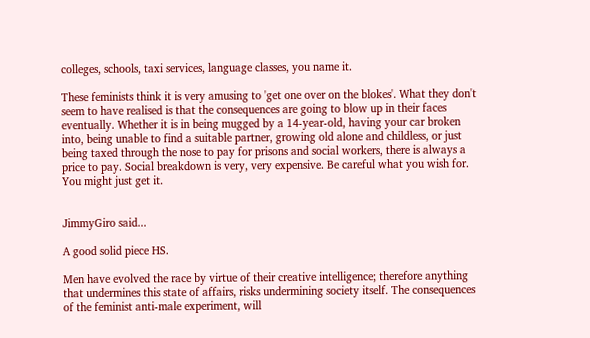colleges, schools, taxi services, language classes, you name it.

These feminists think it is very amusing to 'get one over on the blokes'. What they don't seem to have realised is that the consequences are going to blow up in their faces eventually. Whether it is in being mugged by a 14-year-old, having your car broken into, being unable to find a suitable partner, growing old alone and childless, or just being taxed through the nose to pay for prisons and social workers, there is always a price to pay. Social breakdown is very, very expensive. Be careful what you wish for. You might just get it.


JimmyGiro said...

A good solid piece HS.

Men have evolved the race by virtue of their creative intelligence; therefore anything that undermines this state of affairs, risks undermining society itself. The consequences of the feminist anti-male experiment, will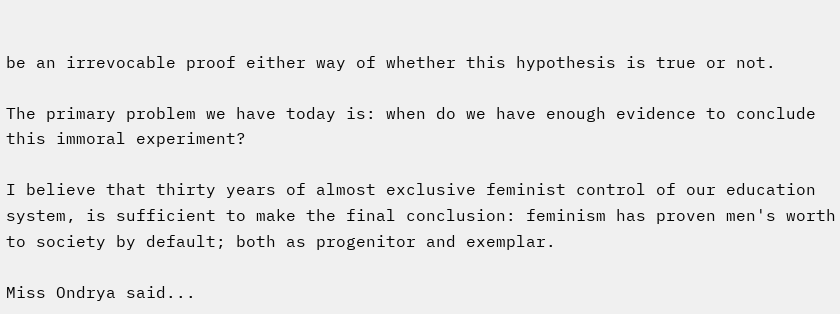be an irrevocable proof either way of whether this hypothesis is true or not.

The primary problem we have today is: when do we have enough evidence to conclude this immoral experiment?

I believe that thirty years of almost exclusive feminist control of our education system, is sufficient to make the final conclusion: feminism has proven men's worth to society by default; both as progenitor and exemplar.

Miss Ondrya said...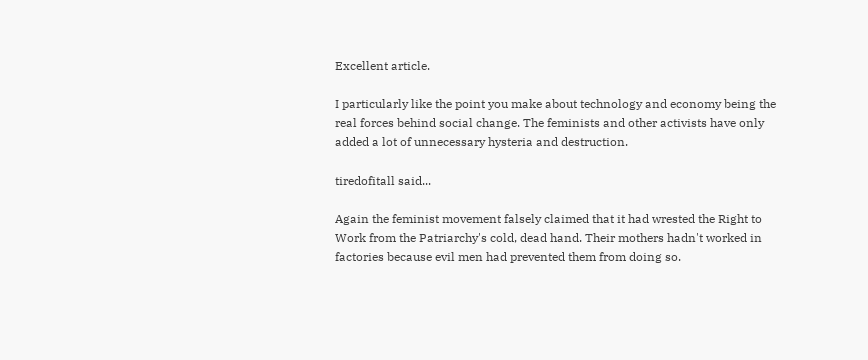Excellent article.

I particularly like the point you make about technology and economy being the real forces behind social change. The feminists and other activists have only added a lot of unnecessary hysteria and destruction.

tiredofitall said...

Again the feminist movement falsely claimed that it had wrested the Right to Work from the Patriarchy's cold, dead hand. Their mothers hadn't worked in factories because evil men had prevented them from doing so.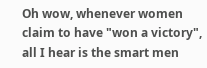Oh wow, whenever women claim to have "won a victory", all I hear is the smart men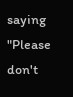saying "Please don't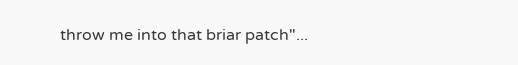throw me into that briar patch"...